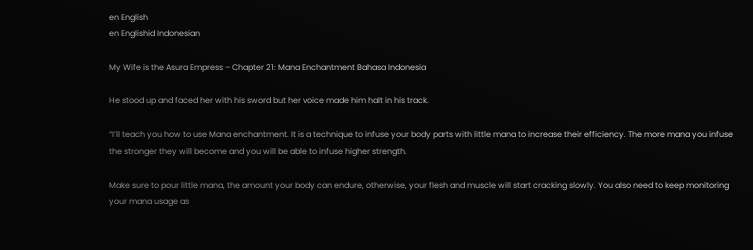en English
en Englishid Indonesian

My Wife is the Asura Empress – Chapter 21: Mana Enchantment Bahasa Indonesia

He stood up and faced her with his sword but her voice made him halt in his track.

“I’ll teach you how to use Mana enchantment. It is a technique to infuse your body parts with little mana to increase their efficiency. The more mana you infuse the stronger they will become and you will be able to infuse higher strength.

Make sure to pour little mana, the amount your body can endure, otherwise, your flesh and muscle will start cracking slowly. You also need to keep monitoring your mana usage as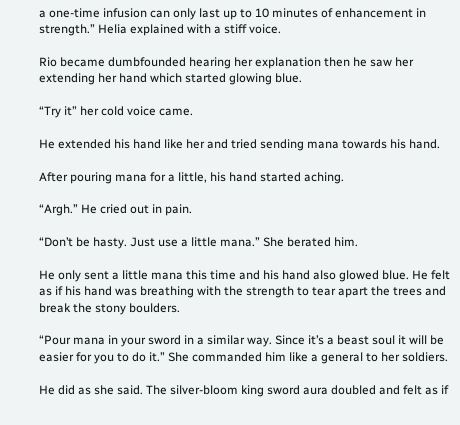a one-time infusion can only last up to 10 minutes of enhancement in strength.” Helia explained with a stiff voice.

Rio became dumbfounded hearing her explanation then he saw her extending her hand which started glowing blue.

“Try it” her cold voice came.

He extended his hand like her and tried sending mana towards his hand.

After pouring mana for a little, his hand started aching.

“Argh.” He cried out in pain.

“Don’t be hasty. Just use a little mana.” She berated him.

He only sent a little mana this time and his hand also glowed blue. He felt as if his hand was breathing with the strength to tear apart the trees and break the stony boulders.

“Pour mana in your sword in a similar way. Since it’s a beast soul it will be easier for you to do it.” She commanded him like a general to her soldiers.

He did as she said. The silver-bloom king sword aura doubled and felt as if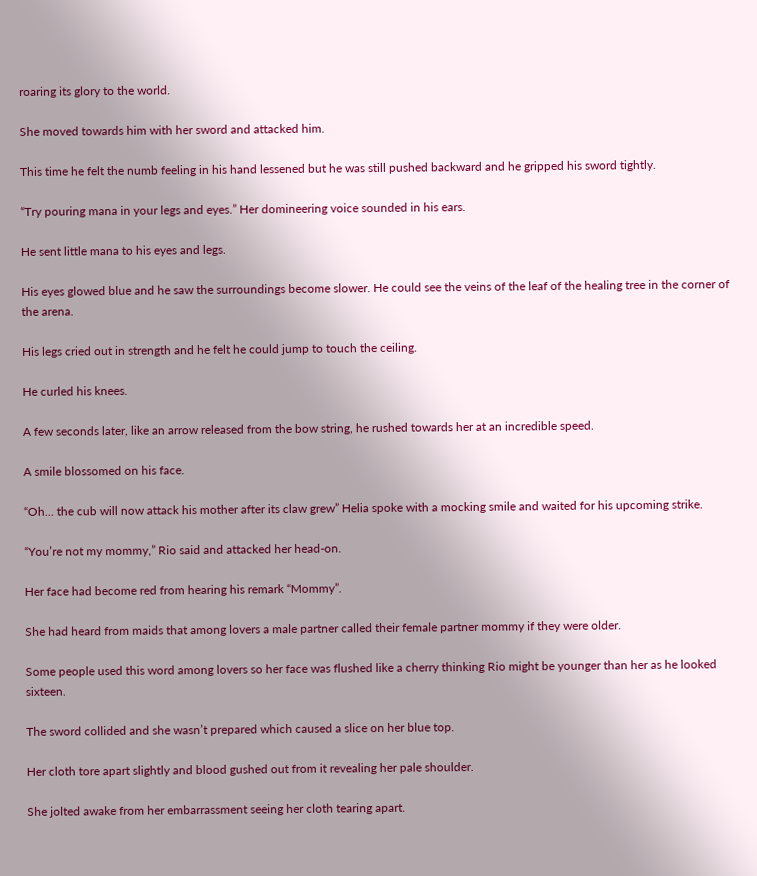roaring its glory to the world.

She moved towards him with her sword and attacked him.

This time he felt the numb feeling in his hand lessened but he was still pushed backward and he gripped his sword tightly.

“Try pouring mana in your legs and eyes.” Her domineering voice sounded in his ears.

He sent little mana to his eyes and legs.

His eyes glowed blue and he saw the surroundings become slower. He could see the veins of the leaf of the healing tree in the corner of the arena.

His legs cried out in strength and he felt he could jump to touch the ceiling.

He curled his knees.

A few seconds later, like an arrow released from the bow string, he rushed towards her at an incredible speed.

A smile blossomed on his face.

“Oh… the cub will now attack his mother after its claw grew” Helia spoke with a mocking smile and waited for his upcoming strike.

“You’re not my mommy,” Rio said and attacked her head-on.

Her face had become red from hearing his remark “Mommy”.

She had heard from maids that among lovers a male partner called their female partner mommy if they were older.

Some people used this word among lovers so her face was flushed like a cherry thinking Rio might be younger than her as he looked sixteen.

The sword collided and she wasn’t prepared which caused a slice on her blue top.

Her cloth tore apart slightly and blood gushed out from it revealing her pale shoulder.

She jolted awake from her embarrassment seeing her cloth tearing apart.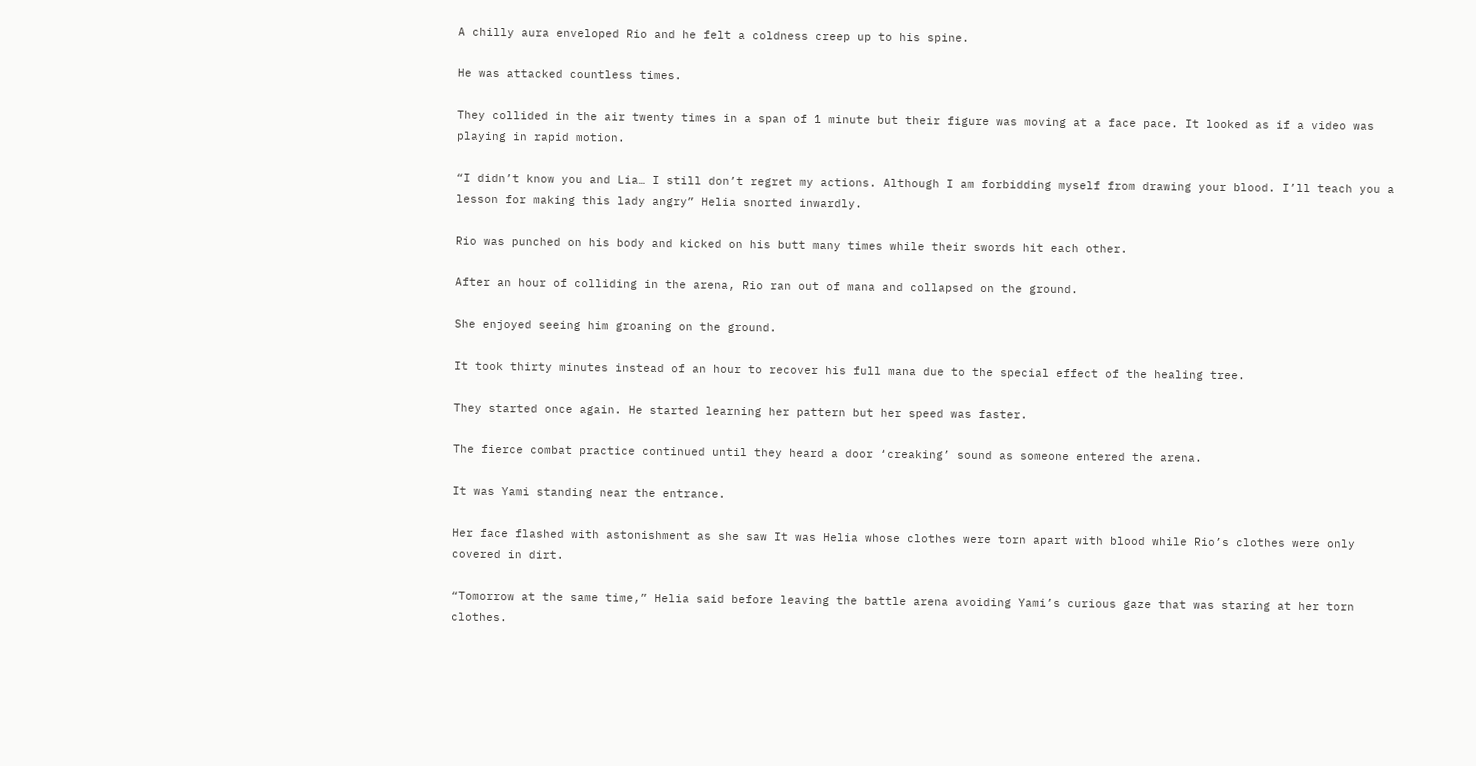A chilly aura enveloped Rio and he felt a coldness creep up to his spine.

He was attacked countless times.

They collided in the air twenty times in a span of 1 minute but their figure was moving at a face pace. It looked as if a video was playing in rapid motion.

“I didn’t know you and Lia… I still don’t regret my actions. Although I am forbidding myself from drawing your blood. I’ll teach you a lesson for making this lady angry” Helia snorted inwardly.

Rio was punched on his body and kicked on his butt many times while their swords hit each other.

After an hour of colliding in the arena, Rio ran out of mana and collapsed on the ground.

She enjoyed seeing him groaning on the ground.

It took thirty minutes instead of an hour to recover his full mana due to the special effect of the healing tree.

They started once again. He started learning her pattern but her speed was faster.

The fierce combat practice continued until they heard a door ‘creaking’ sound as someone entered the arena.

It was Yami standing near the entrance.

Her face flashed with astonishment as she saw It was Helia whose clothes were torn apart with blood while Rio’s clothes were only covered in dirt.

“Tomorrow at the same time,” Helia said before leaving the battle arena avoiding Yami’s curious gaze that was staring at her torn clothes.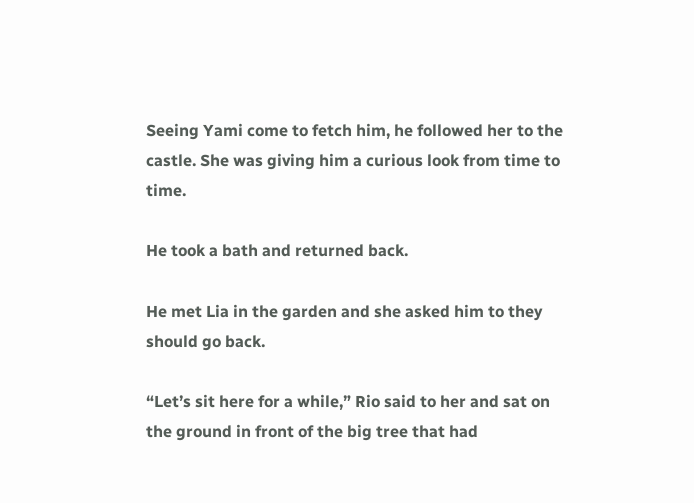Seeing Yami come to fetch him, he followed her to the castle. She was giving him a curious look from time to time.

He took a bath and returned back.

He met Lia in the garden and she asked him to they should go back.

“Let’s sit here for a while,” Rio said to her and sat on the ground in front of the big tree that had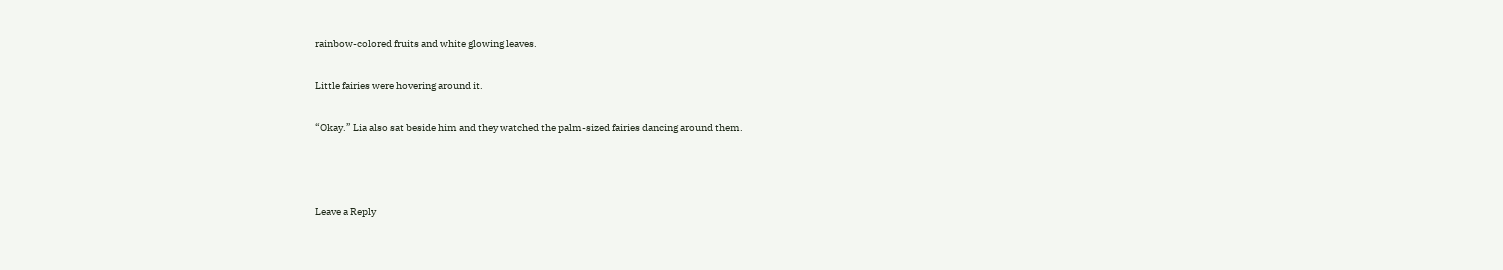rainbow-colored fruits and white glowing leaves.

Little fairies were hovering around it.

“Okay.” Lia also sat beside him and they watched the palm-sized fairies dancing around them.



Leave a Reply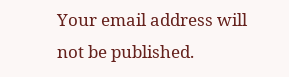Your email address will not be published.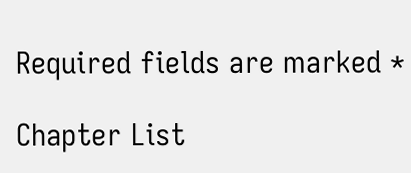Required fields are marked *

Chapter List